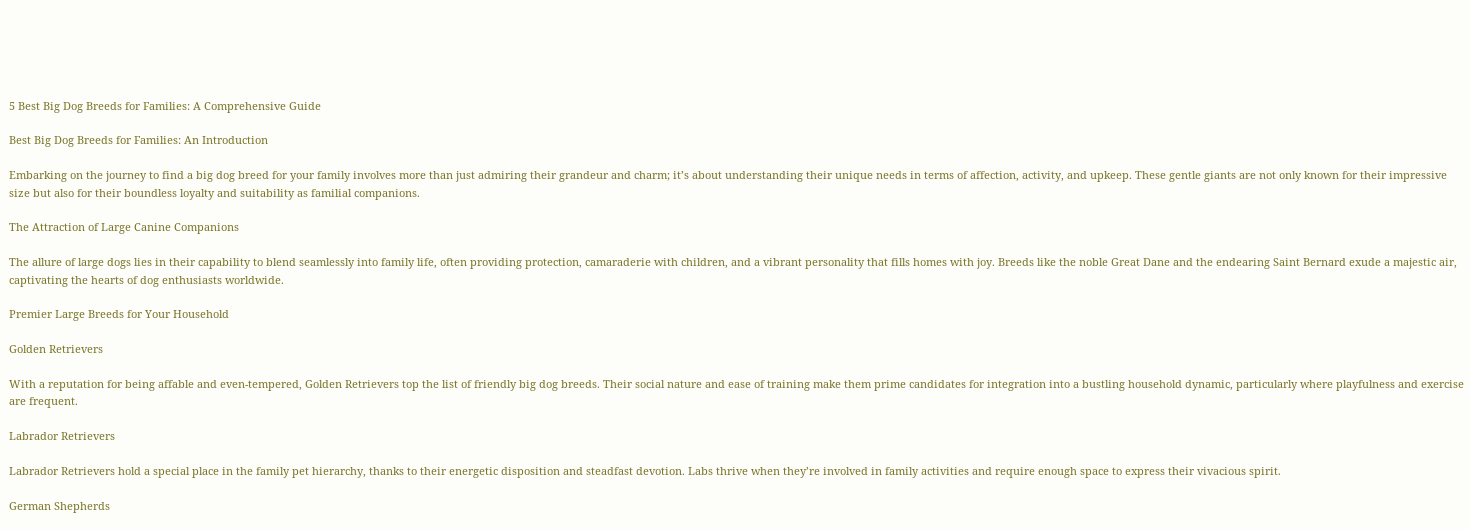5 Best Big Dog Breeds for Families: A Comprehensive Guide

Best Big Dog Breeds for Families: An Introduction

Embarking on the journey to find a big dog breed for your family involves more than just admiring their grandeur and charm; it’s about understanding their unique needs in terms of affection, activity, and upkeep. These gentle giants are not only known for their impressive size but also for their boundless loyalty and suitability as familial companions.

The Attraction of Large Canine Companions

The allure of large dogs lies in their capability to blend seamlessly into family life, often providing protection, camaraderie with children, and a vibrant personality that fills homes with joy. Breeds like the noble Great Dane and the endearing Saint Bernard exude a majestic air, captivating the hearts of dog enthusiasts worldwide.

Premier Large Breeds for Your Household

Golden Retrievers

With a reputation for being affable and even-tempered, Golden Retrievers top the list of friendly big dog breeds. Their social nature and ease of training make them prime candidates for integration into a bustling household dynamic, particularly where playfulness and exercise are frequent.

Labrador Retrievers

Labrador Retrievers hold a special place in the family pet hierarchy, thanks to their energetic disposition and steadfast devotion. Labs thrive when they’re involved in family activities and require enough space to express their vivacious spirit.

German Shepherds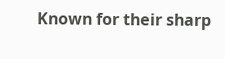Known for their sharp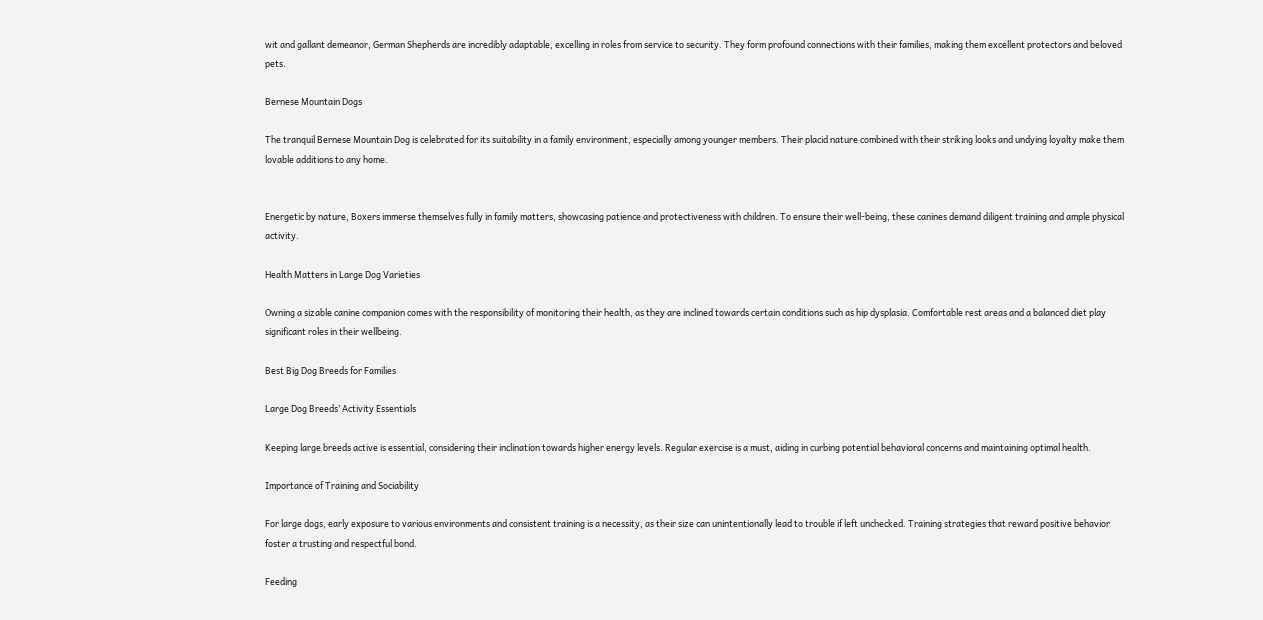wit and gallant demeanor, German Shepherds are incredibly adaptable, excelling in roles from service to security. They form profound connections with their families, making them excellent protectors and beloved pets.

Bernese Mountain Dogs

The tranquil Bernese Mountain Dog is celebrated for its suitability in a family environment, especially among younger members. Their placid nature combined with their striking looks and undying loyalty make them lovable additions to any home.


Energetic by nature, Boxers immerse themselves fully in family matters, showcasing patience and protectiveness with children. To ensure their well-being, these canines demand diligent training and ample physical activity.

Health Matters in Large Dog Varieties

Owning a sizable canine companion comes with the responsibility of monitoring their health, as they are inclined towards certain conditions such as hip dysplasia. Comfortable rest areas and a balanced diet play significant roles in their wellbeing.

Best Big Dog Breeds for Families

Large Dog Breeds’ Activity Essentials

Keeping large breeds active is essential, considering their inclination towards higher energy levels. Regular exercise is a must, aiding in curbing potential behavioral concerns and maintaining optimal health.

Importance of Training and Sociability

For large dogs, early exposure to various environments and consistent training is a necessity, as their size can unintentionally lead to trouble if left unchecked. Training strategies that reward positive behavior foster a trusting and respectful bond.

Feeding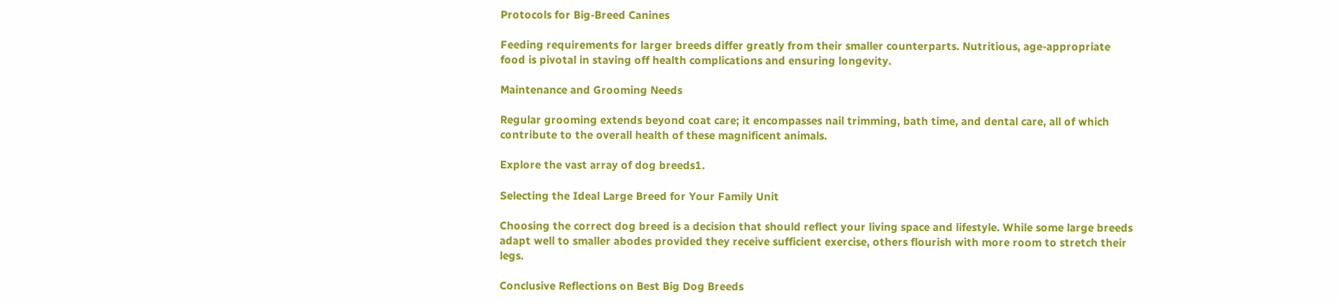Protocols for Big-Breed Canines

Feeding requirements for larger breeds differ greatly from their smaller counterparts. Nutritious, age-appropriate food is pivotal in staving off health complications and ensuring longevity.

Maintenance and Grooming Needs

Regular grooming extends beyond coat care; it encompasses nail trimming, bath time, and dental care, all of which contribute to the overall health of these magnificent animals.

Explore the vast array of dog breeds1.

Selecting the Ideal Large Breed for Your Family Unit

Choosing the correct dog breed is a decision that should reflect your living space and lifestyle. While some large breeds adapt well to smaller abodes provided they receive sufficient exercise, others flourish with more room to stretch their legs.

Conclusive Reflections on Best Big Dog Breeds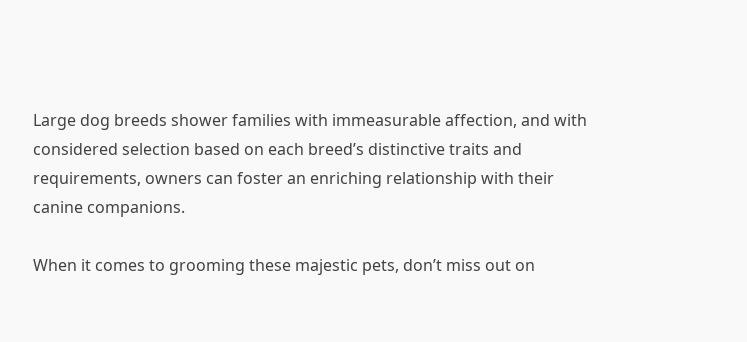Large dog breeds shower families with immeasurable affection, and with considered selection based on each breed’s distinctive traits and requirements, owners can foster an enriching relationship with their canine companions.

When it comes to grooming these majestic pets, don’t miss out on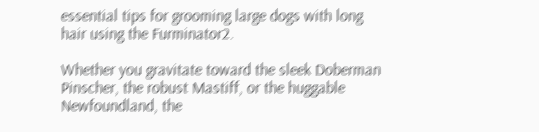essential tips for grooming large dogs with long hair using the Furminator2.

Whether you gravitate toward the sleek Doberman Pinscher, the robust Mastiff, or the huggable Newfoundland, the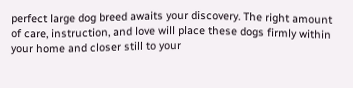perfect large dog breed awaits your discovery. The right amount of care, instruction, and love will place these dogs firmly within your home and closer still to your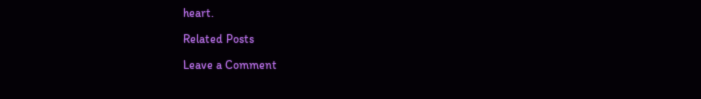heart.

Related Posts

Leave a Comment